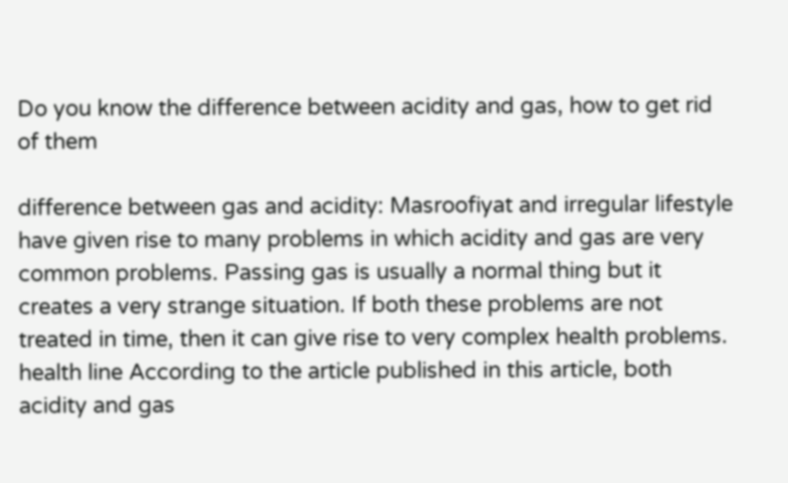Do you know the difference between acidity and gas, how to get rid of them

difference between gas and acidity: Masroofiyat and irregular lifestyle have given rise to many problems in which acidity and gas are very common problems. Passing gas is usually a normal thing but it creates a very strange situation. If both these problems are not treated in time, then it can give rise to very complex health problems. health line According to the article published in this article, both acidity and gas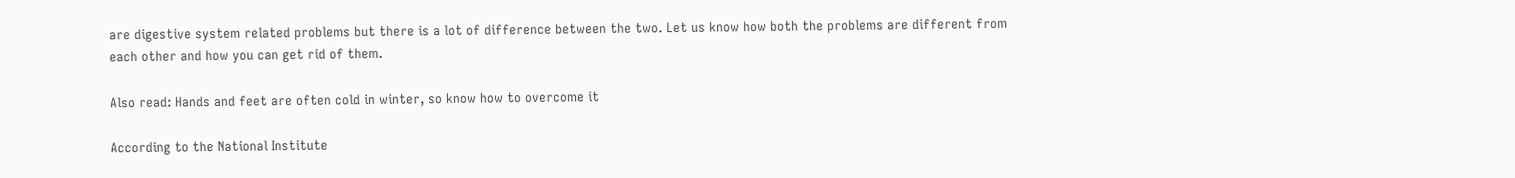are digestive system related problems but there is a lot of difference between the two. Let us know how both the problems are different from each other and how you can get rid of them.

Also read: Hands and feet are often cold in winter, so know how to overcome it

According to the National Institute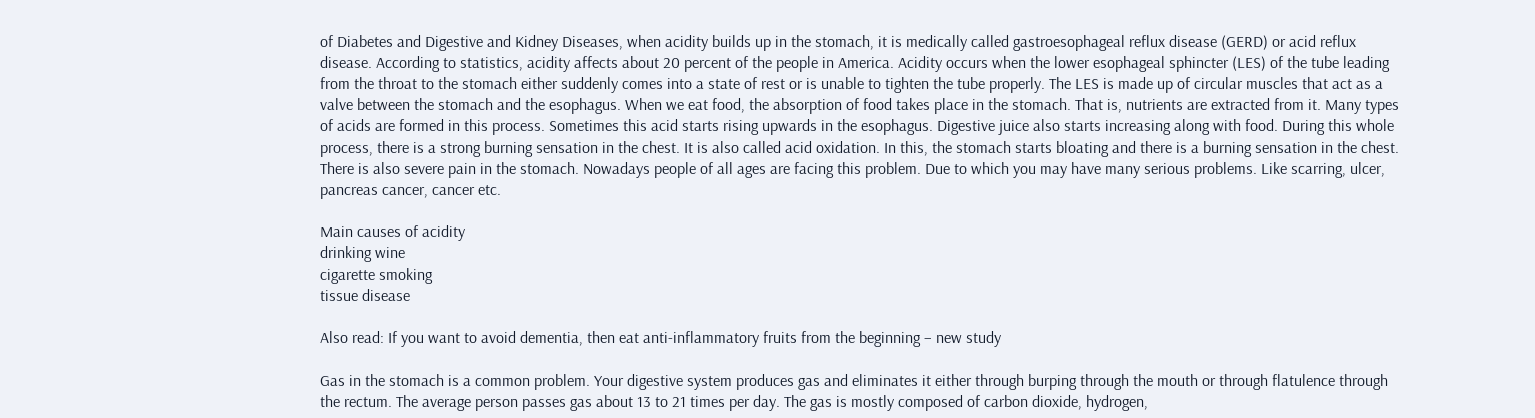of Diabetes and Digestive and Kidney Diseases, when acidity builds up in the stomach, it is medically called gastroesophageal reflux disease (GERD) or acid reflux disease. According to statistics, acidity affects about 20 percent of the people in America. Acidity occurs when the lower esophageal sphincter (LES) of the tube leading from the throat to the stomach either suddenly comes into a state of rest or is unable to tighten the tube properly. The LES is made up of circular muscles that act as a valve between the stomach and the esophagus. When we eat food, the absorption of food takes place in the stomach. That is, nutrients are extracted from it. Many types of acids are formed in this process. Sometimes this acid starts rising upwards in the esophagus. Digestive juice also starts increasing along with food. During this whole process, there is a strong burning sensation in the chest. It is also called acid oxidation. In this, the stomach starts bloating and there is a burning sensation in the chest. There is also severe pain in the stomach. Nowadays people of all ages are facing this problem. Due to which you may have many serious problems. Like scarring, ulcer, pancreas cancer, cancer etc.

Main causes of acidity
drinking wine
cigarette smoking
tissue disease

Also read: If you want to avoid dementia, then eat anti-inflammatory fruits from the beginning – new study

Gas in the stomach is a common problem. Your digestive system produces gas and eliminates it either through burping through the mouth or through flatulence through the rectum. The average person passes gas about 13 to 21 times per day. The gas is mostly composed of carbon dioxide, hydrogen,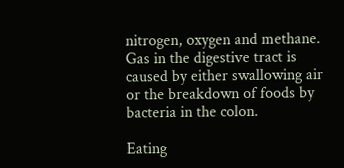nitrogen, oxygen and methane. Gas in the digestive tract is caused by either swallowing air or the breakdown of foods by bacteria in the colon.

Eating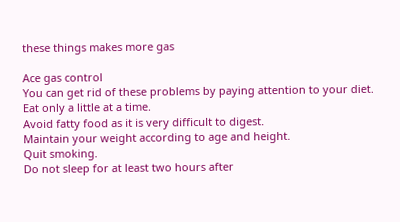these things makes more gas

Ace gas control
You can get rid of these problems by paying attention to your diet.
Eat only a little at a time.
Avoid fatty food as it is very difficult to digest.
Maintain your weight according to age and height.
Quit smoking.
Do not sleep for at least two hours after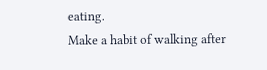eating.
Make a habit of walking after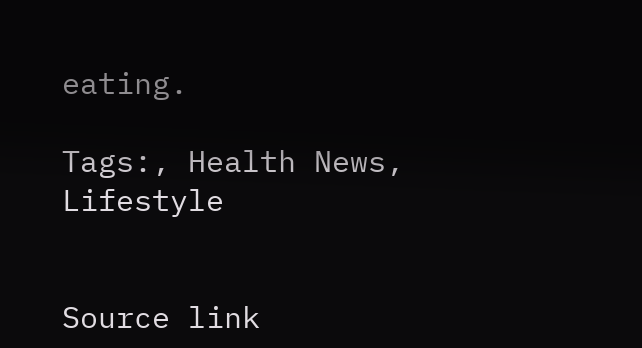eating.

Tags:, Health News, Lifestyle


Source link